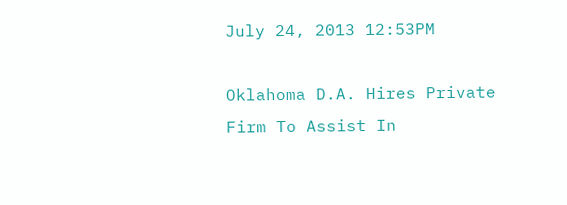July 24, 2013 12:53PM

Oklahoma D.A. Hires Private Firm To Assist In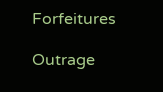Forfeitures

Outrage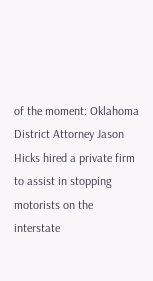of the moment: Oklahoma District Attorney Jason Hicks hired a private firm to assist in stopping motorists on the interstate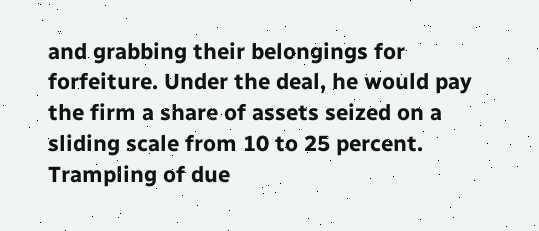and grabbing their belongings for forfeiture. Under the deal, he would pay the firm a share of assets seized on a sliding scale from 10 to 25 percent. Trampling of due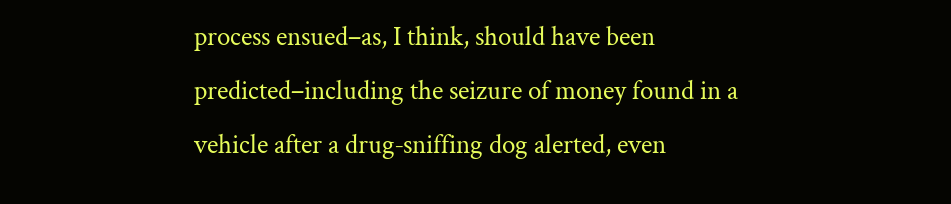process ensued–as, I think, should have been predicted–including the seizure of money found in a vehicle after a drug‐sniffing dog alerted, even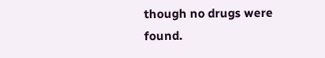though no drugs were found.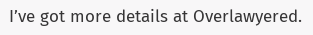I’ve got more details at Overlawyered.